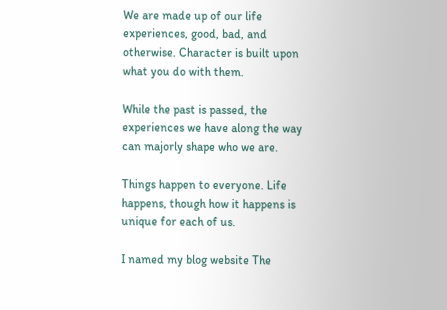We are made up of our life experiences, good, bad, and otherwise. Character is built upon what you do with them.

While the past is passed, the experiences we have along the way can majorly shape who we are.

Things happen to everyone. Life happens, though how it happens is unique for each of us.

I named my blog website The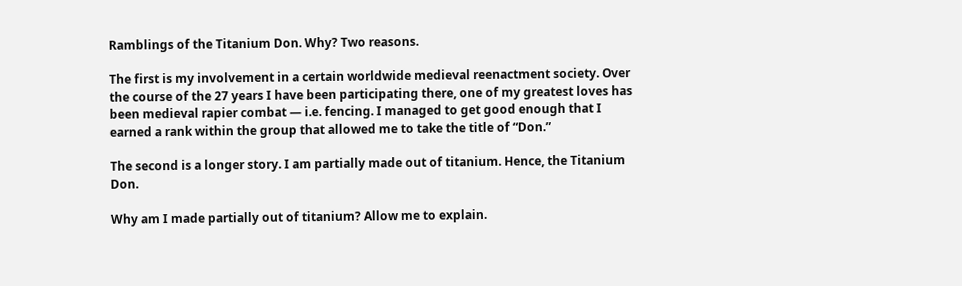Ramblings of the Titanium Don. Why? Two reasons.

The first is my involvement in a certain worldwide medieval reenactment society. Over the course of the 27 years I have been participating there, one of my greatest loves has been medieval rapier combat — i.e. fencing. I managed to get good enough that I earned a rank within the group that allowed me to take the title of “Don.”

The second is a longer story. I am partially made out of titanium. Hence, the Titanium Don.

Why am I made partially out of titanium? Allow me to explain.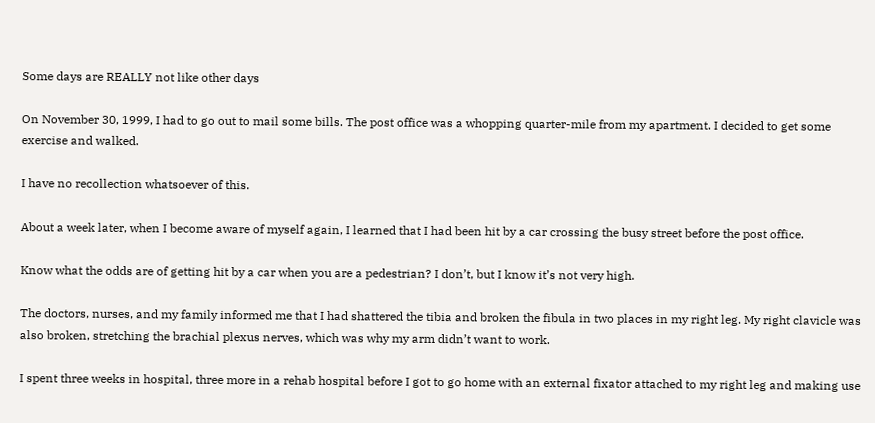Some days are REALLY not like other days

On November 30, 1999, I had to go out to mail some bills. The post office was a whopping quarter-mile from my apartment. I decided to get some exercise and walked.

I have no recollection whatsoever of this.

About a week later, when I become aware of myself again, I learned that I had been hit by a car crossing the busy street before the post office.

Know what the odds are of getting hit by a car when you are a pedestrian? I don’t, but I know it’s not very high.

The doctors, nurses, and my family informed me that I had shattered the tibia and broken the fibula in two places in my right leg. My right clavicle was also broken, stretching the brachial plexus nerves, which was why my arm didn’t want to work.

I spent three weeks in hospital, three more in a rehab hospital before I got to go home with an external fixator attached to my right leg and making use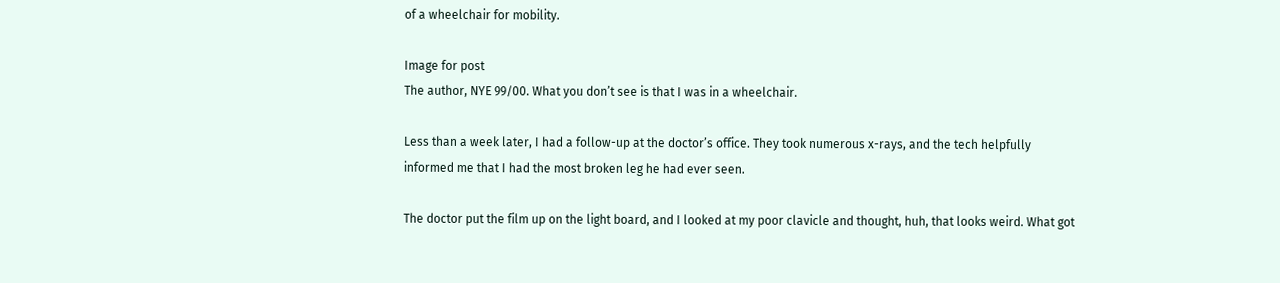of a wheelchair for mobility.

Image for post
The author, NYE 99/00. What you don’t see is that I was in a wheelchair.

Less than a week later, I had a follow-up at the doctor’s office. They took numerous x-rays, and the tech helpfully informed me that I had the most broken leg he had ever seen.

The doctor put the film up on the light board, and I looked at my poor clavicle and thought, huh, that looks weird. What got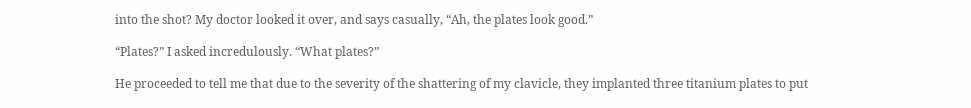into the shot? My doctor looked it over, and says casually, “Ah, the plates look good.”

“Plates?” I asked incredulously. “What plates?”

He proceeded to tell me that due to the severity of the shattering of my clavicle, they implanted three titanium plates to put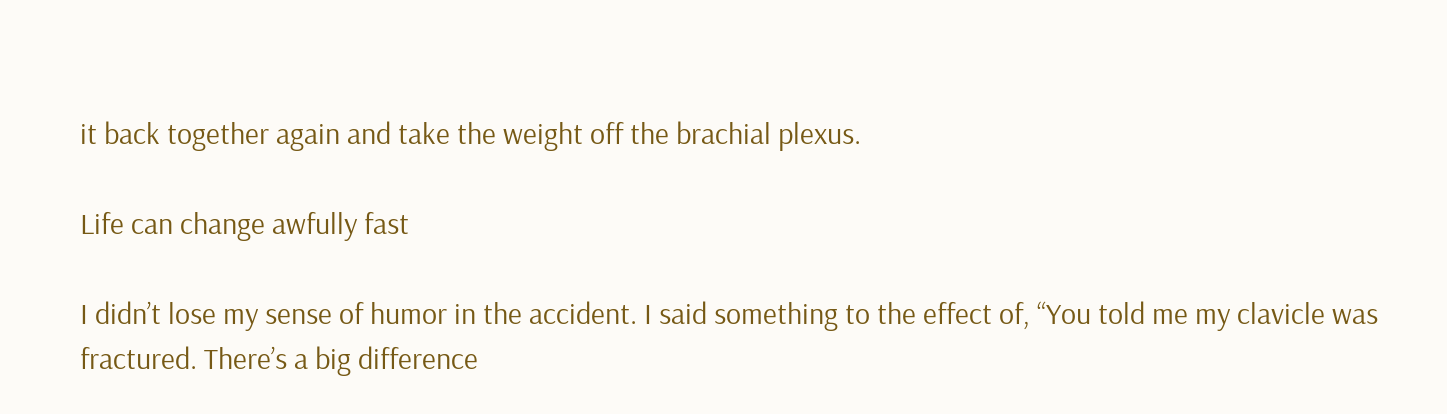it back together again and take the weight off the brachial plexus.

Life can change awfully fast

I didn’t lose my sense of humor in the accident. I said something to the effect of, “You told me my clavicle was fractured. There’s a big difference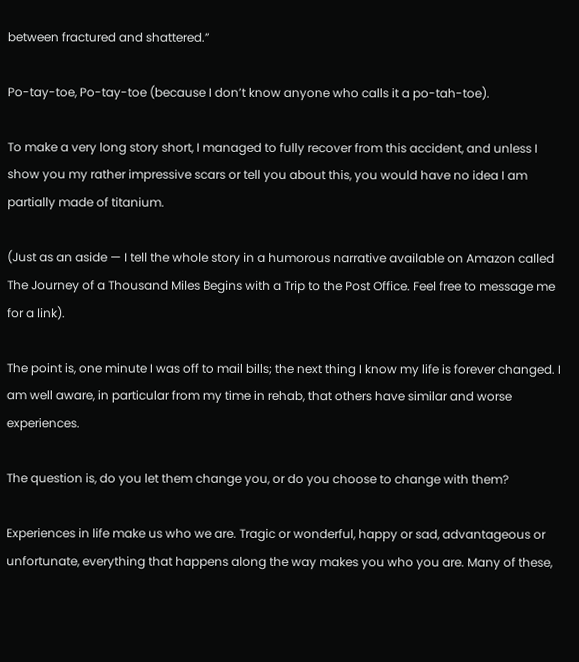between fractured and shattered.”

Po-tay-toe, Po-tay-toe (because I don’t know anyone who calls it a po-tah-toe).

To make a very long story short, I managed to fully recover from this accident, and unless I show you my rather impressive scars or tell you about this, you would have no idea I am partially made of titanium.

(Just as an aside — I tell the whole story in a humorous narrative available on Amazon called The Journey of a Thousand Miles Begins with a Trip to the Post Office. Feel free to message me for a link).

The point is, one minute I was off to mail bills; the next thing I know my life is forever changed. I am well aware, in particular from my time in rehab, that others have similar and worse experiences.

The question is, do you let them change you, or do you choose to change with them?

Experiences in life make us who we are. Tragic or wonderful, happy or sad, advantageous or unfortunate, everything that happens along the way makes you who you are. Many of these,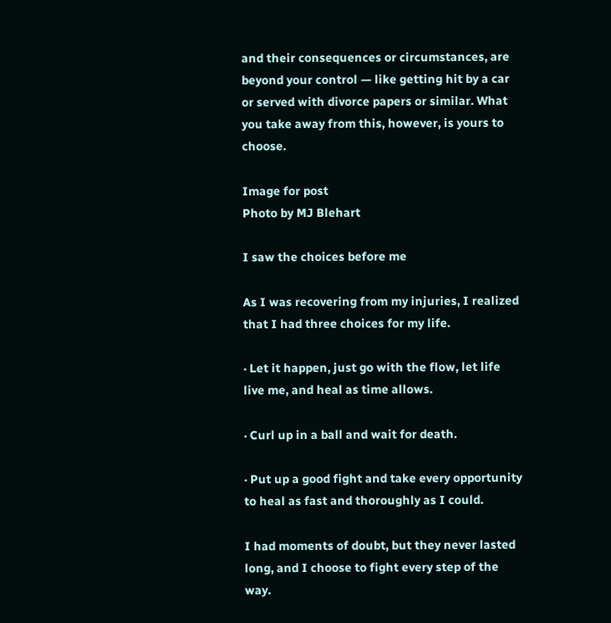and their consequences or circumstances, are beyond your control — like getting hit by a car or served with divorce papers or similar. What you take away from this, however, is yours to choose.

Image for post
Photo by MJ Blehart

I saw the choices before me

As I was recovering from my injuries, I realized that I had three choices for my life.

· Let it happen, just go with the flow, let life live me, and heal as time allows.

· Curl up in a ball and wait for death.

· Put up a good fight and take every opportunity to heal as fast and thoroughly as I could.

I had moments of doubt, but they never lasted long, and I choose to fight every step of the way.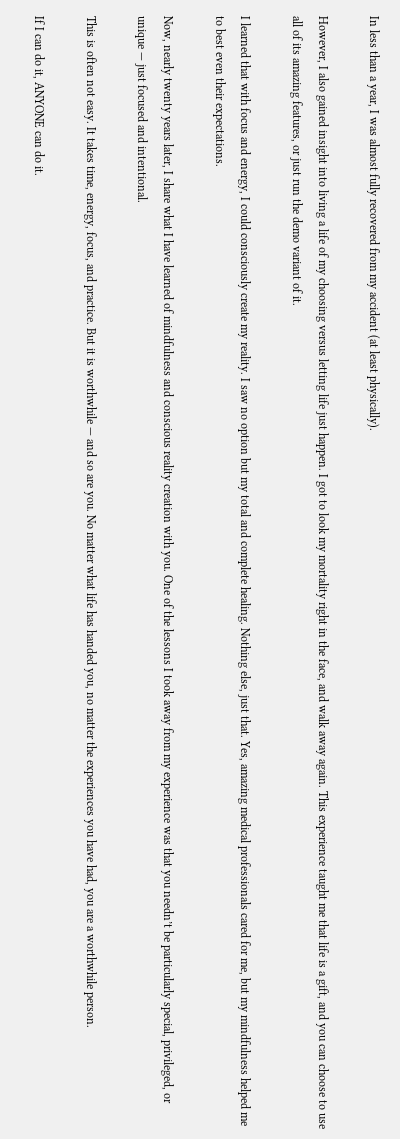In less than a year, I was almost fully recovered from my accident (at least physically).

However, I also gained insight into living a life of my choosing versus letting life just happen. I got to look my mortality right in the face, and walk away again. This experience taught me that life is a gift, and you can choose to use all of its amazing features, or just run the demo variant of it.

I learned that with focus and energy, I could consciously create my reality. I saw no option but my total and complete healing. Nothing else, just that. Yes, amazing medical professionals cared for me, but my mindfulness helped me to best even their expectations.

Now, nearly twenty years later, I share what I have learned of mindfulness and conscious reality creation with you. One of the lessons I took away from my experience was that you needn’t be particularly special, privileged, or unique — just focused and intentional.

This is often not easy. It takes time, energy, focus, and practice. But it is worthwhile — and so are you. No matter what life has handed you, no matter the experiences you have had, you are a worthwhile person.

If I can do it, ANYONE can do it.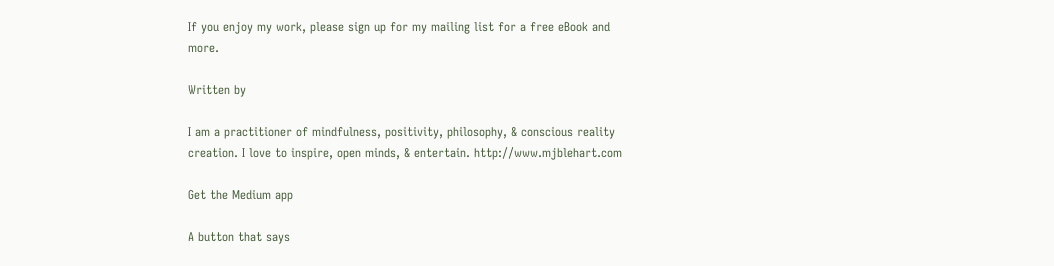If you enjoy my work, please sign up for my mailing list for a free eBook and more.

Written by

I am a practitioner of mindfulness, positivity, philosophy, & conscious reality creation. I love to inspire, open minds, & entertain. http://www.mjblehart.com

Get the Medium app

A button that says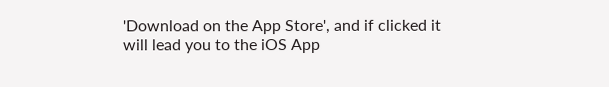'Download on the App Store', and if clicked it will lead you to the iOS App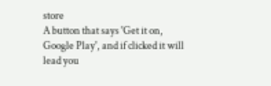store
A button that says 'Get it on, Google Play', and if clicked it will lead you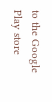to the Google Play store